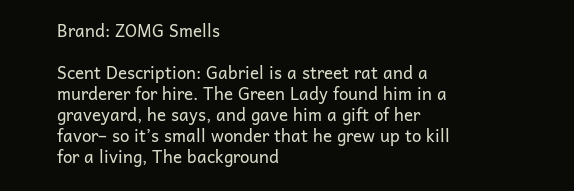Brand: ZOMG Smells

Scent Description: Gabriel is a street rat and a murderer for hire. The Green Lady found him in a graveyard, he says, and gave him a gift of her favor– so it’s small wonder that he grew up to kill for a living, The background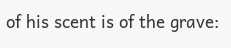of his scent is of the grave: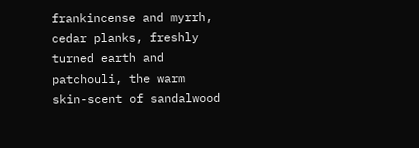frankincense and myrrh, cedar planks, freshly turned earth and patchouli, the warm skin-scent of sandalwood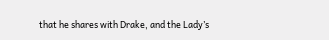that he shares with Drake, and the Lady’s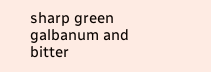sharp green galbanum and bitter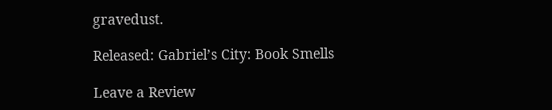gravedust.

Released: Gabriel’s City: Book Smells

Leave a Review